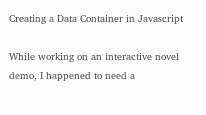Creating a Data Container in Javascript

While working on an interactive novel demo, I happened to need a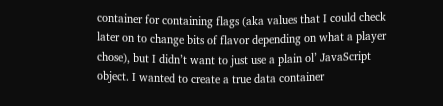container for containing flags (aka values that I could check later on to change bits of flavor depending on what a player chose), but I didn’t want to just use a plain ol’ JavaScript object. I wanted to create a true data container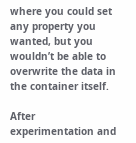where you could set any property you wanted, but you wouldn’t be able to overwrite the data in the container itself.

After experimentation and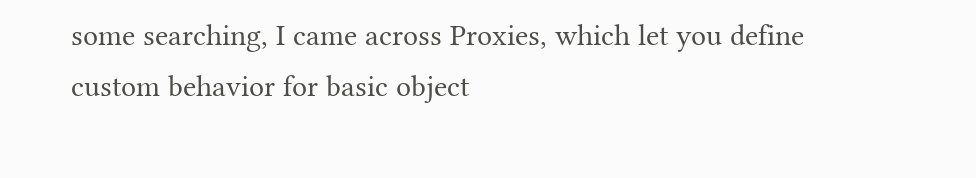some searching, I came across Proxies, which let you define custom behavior for basic object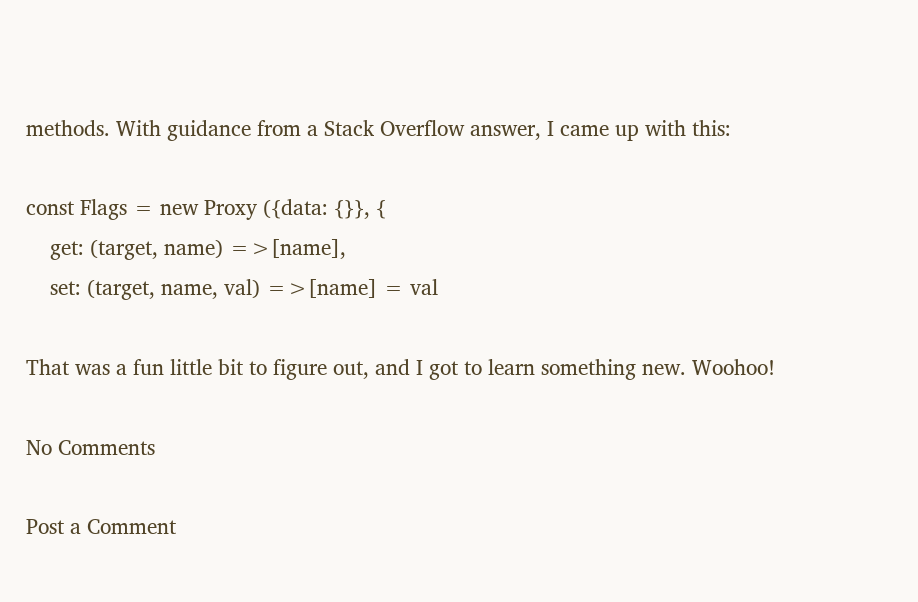methods. With guidance from a Stack Overflow answer, I came up with this:

const Flags = new Proxy ({data: {}}, {
    get: (target, name) =>[name],
    set: (target, name, val) =>[name] = val

That was a fun little bit to figure out, and I got to learn something new. Woohoo!

No Comments

Post a Comment